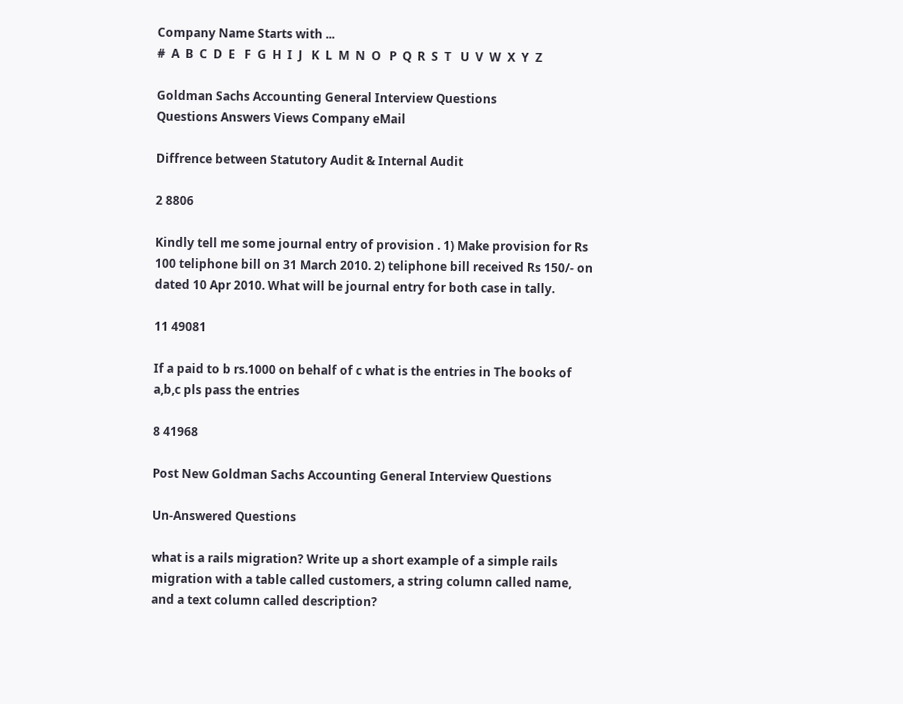Company Name Starts with ...
#  A  B  C  D  E   F  G  H  I  J   K  L  M  N  O   P  Q  R  S  T   U  V  W  X  Y  Z

Goldman Sachs Accounting General Interview Questions
Questions Answers Views Company eMail

Diffrence between Statutory Audit & Internal Audit

2 8806

Kindly tell me some journal entry of provision . 1) Make provision for Rs 100 teliphone bill on 31 March 2010. 2) teliphone bill received Rs 150/- on dated 10 Apr 2010. What will be journal entry for both case in tally.

11 49081

If a paid to b rs.1000 on behalf of c what is the entries in The books of a,b,c pls pass the entries

8 41968

Post New Goldman Sachs Accounting General Interview Questions

Un-Answered Questions

what is a rails migration? Write up a short example of a simple rails migration with a table called customers, a string column called name, and a text column called description?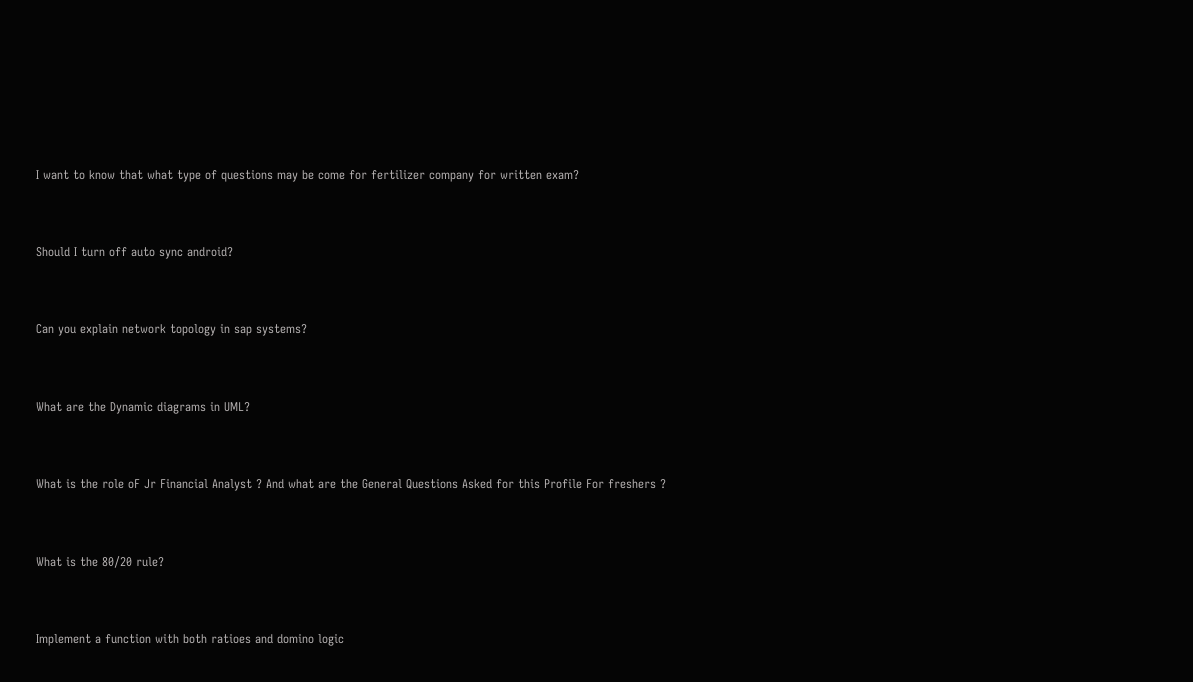I want to know that what type of questions may be come for fertilizer company for written exam?


Should I turn off auto sync android?


Can you explain network topology in sap systems?


What are the Dynamic diagrams in UML?


What is the role oF Jr Financial Analyst ? And what are the General Questions Asked for this Profile For freshers ?


What is the 80/20 rule?


Implement a function with both ratioes and domino logic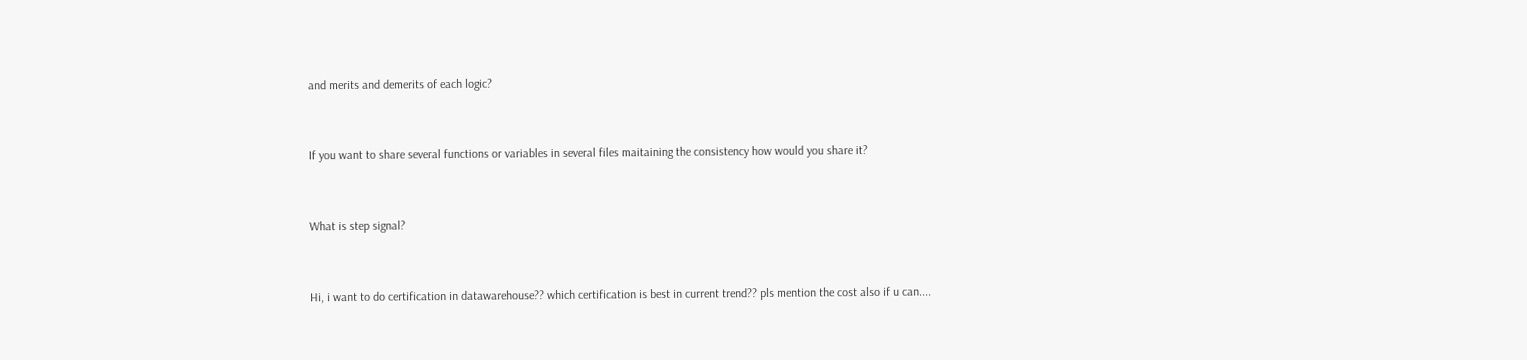and merits and demerits of each logic?


If you want to share several functions or variables in several files maitaining the consistency how would you share it?


What is step signal?


Hi, i want to do certification in datawarehouse?? which certification is best in current trend?? pls mention the cost also if u can....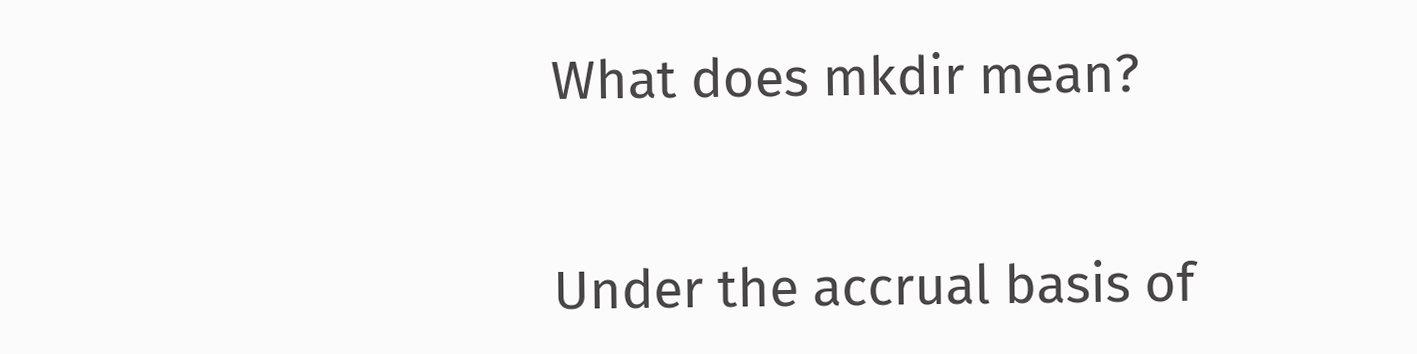What does mkdir mean?


Under the accrual basis of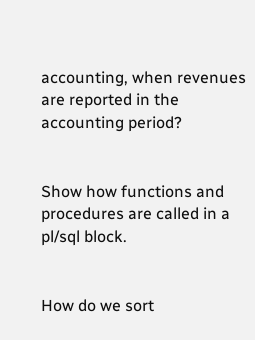accounting, when revenues are reported in the accounting period?


Show how functions and procedures are called in a pl/sql block.


How do we sort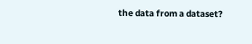the data from a dataset?